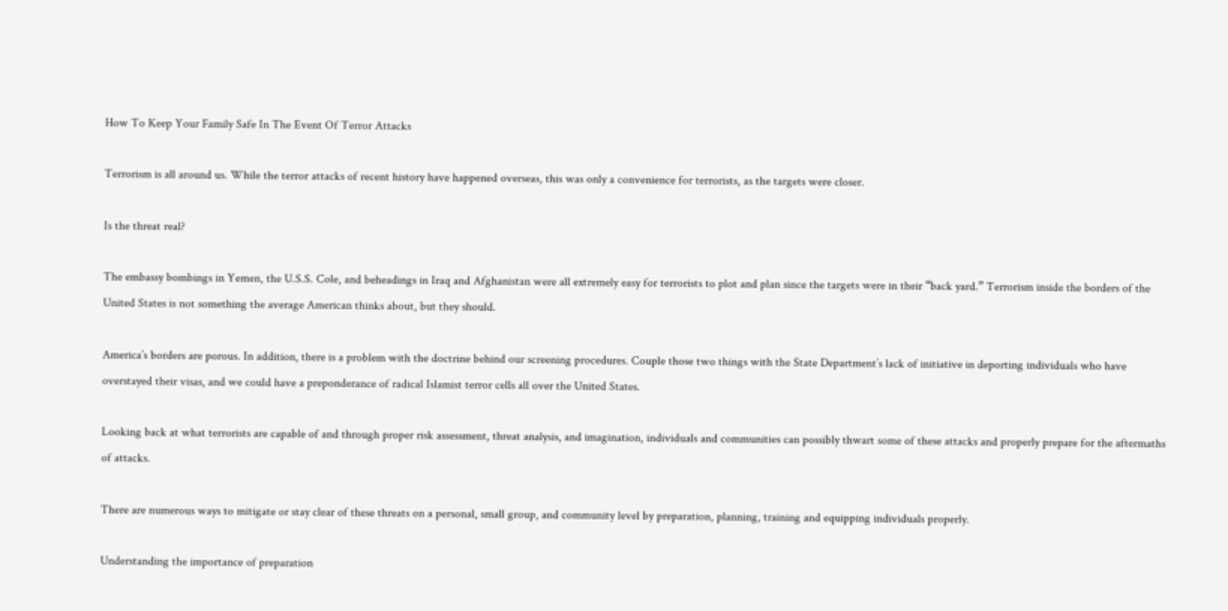How To Keep Your Family Safe In The Event Of Terror Attacks

Terrorism is all around us. While the terror attacks of recent history have happened overseas, this was only a convenience for terrorists, as the targets were closer.

Is the threat real?

The embassy bombings in Yemen, the U.S.S. Cole, and beheadings in Iraq and Afghanistan were all extremely easy for terrorists to plot and plan since the targets were in their “back yard.” Terrorism inside the borders of the United States is not something the average American thinks about, but they should.

America’s borders are porous. In addition, there is a problem with the doctrine behind our screening procedures. Couple those two things with the State Department’s lack of initiative in deporting individuals who have overstayed their visas, and we could have a preponderance of radical Islamist terror cells all over the United States.

Looking back at what terrorists are capable of and through proper risk assessment, threat analysis, and imagination, individuals and communities can possibly thwart some of these attacks and properly prepare for the aftermaths of attacks.

There are numerous ways to mitigate or stay clear of these threats on a personal, small group, and community level by preparation, planning, training and equipping individuals properly.

Understanding the importance of preparation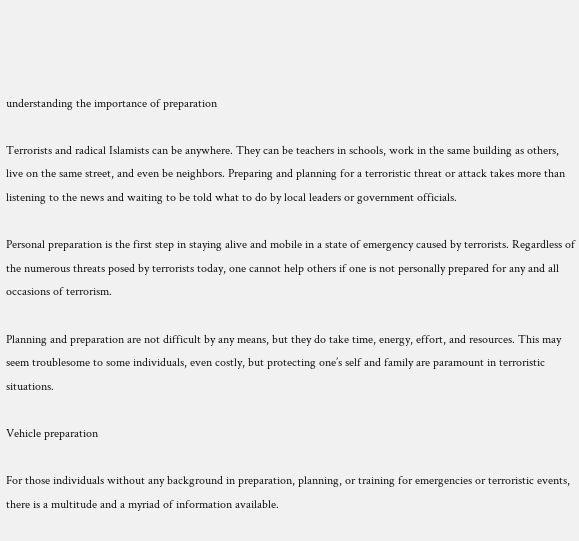understanding the importance of preparation

Terrorists and radical Islamists can be anywhere. They can be teachers in schools, work in the same building as others, live on the same street, and even be neighbors. Preparing and planning for a terroristic threat or attack takes more than listening to the news and waiting to be told what to do by local leaders or government officials.

Personal preparation is the first step in staying alive and mobile in a state of emergency caused by terrorists. Regardless of the numerous threats posed by terrorists today, one cannot help others if one is not personally prepared for any and all occasions of terrorism.

Planning and preparation are not difficult by any means, but they do take time, energy, effort, and resources. This may seem troublesome to some individuals, even costly, but protecting one’s self and family are paramount in terroristic situations.

Vehicle preparation

For those individuals without any background in preparation, planning, or training for emergencies or terroristic events, there is a multitude and a myriad of information available.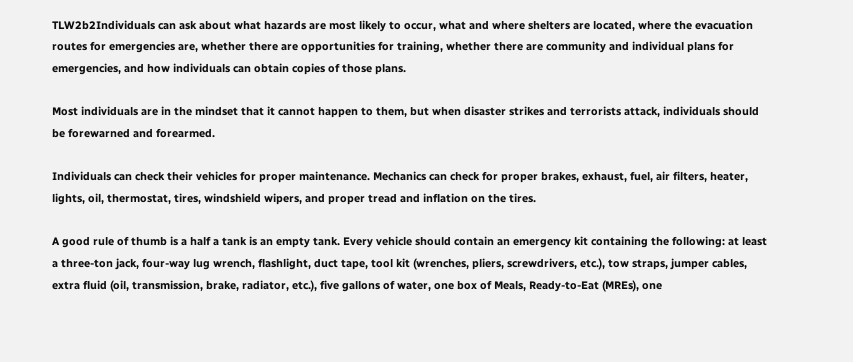TLW2b2Individuals can ask about what hazards are most likely to occur, what and where shelters are located, where the evacuation routes for emergencies are, whether there are opportunities for training, whether there are community and individual plans for emergencies, and how individuals can obtain copies of those plans.

Most individuals are in the mindset that it cannot happen to them, but when disaster strikes and terrorists attack, individuals should be forewarned and forearmed.

Individuals can check their vehicles for proper maintenance. Mechanics can check for proper brakes, exhaust, fuel, air filters, heater, lights, oil, thermostat, tires, windshield wipers, and proper tread and inflation on the tires.

A good rule of thumb is a half a tank is an empty tank. Every vehicle should contain an emergency kit containing the following: at least a three-ton jack, four-way lug wrench, flashlight, duct tape, tool kit (wrenches, pliers, screwdrivers, etc.), tow straps, jumper cables, extra fluid (oil, transmission, brake, radiator, etc.), five gallons of water, one box of Meals, Ready-to-Eat (MREs), one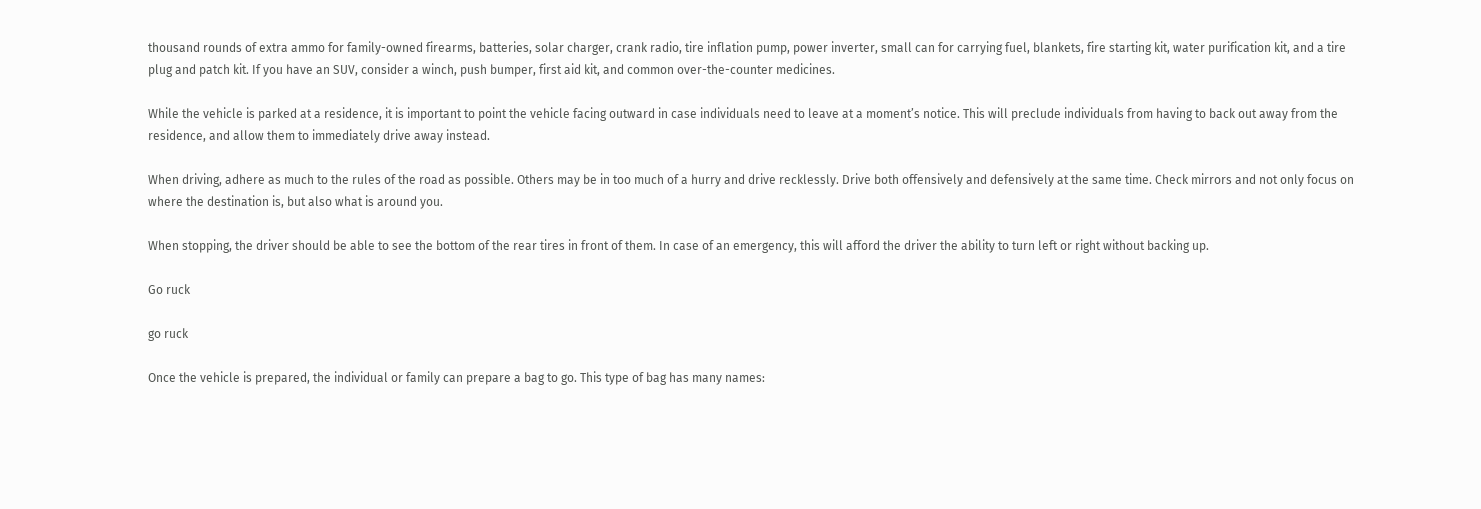thousand rounds of extra ammo for family-owned firearms, batteries, solar charger, crank radio, tire inflation pump, power inverter, small can for carrying fuel, blankets, fire starting kit, water purification kit, and a tire plug and patch kit. If you have an SUV, consider a winch, push bumper, first aid kit, and common over-the-counter medicines.

While the vehicle is parked at a residence, it is important to point the vehicle facing outward in case individuals need to leave at a moment’s notice. This will preclude individuals from having to back out away from the residence, and allow them to immediately drive away instead.

When driving, adhere as much to the rules of the road as possible. Others may be in too much of a hurry and drive recklessly. Drive both offensively and defensively at the same time. Check mirrors and not only focus on where the destination is, but also what is around you.

When stopping, the driver should be able to see the bottom of the rear tires in front of them. In case of an emergency, this will afford the driver the ability to turn left or right without backing up.

Go ruck

go ruck

Once the vehicle is prepared, the individual or family can prepare a bag to go. This type of bag has many names: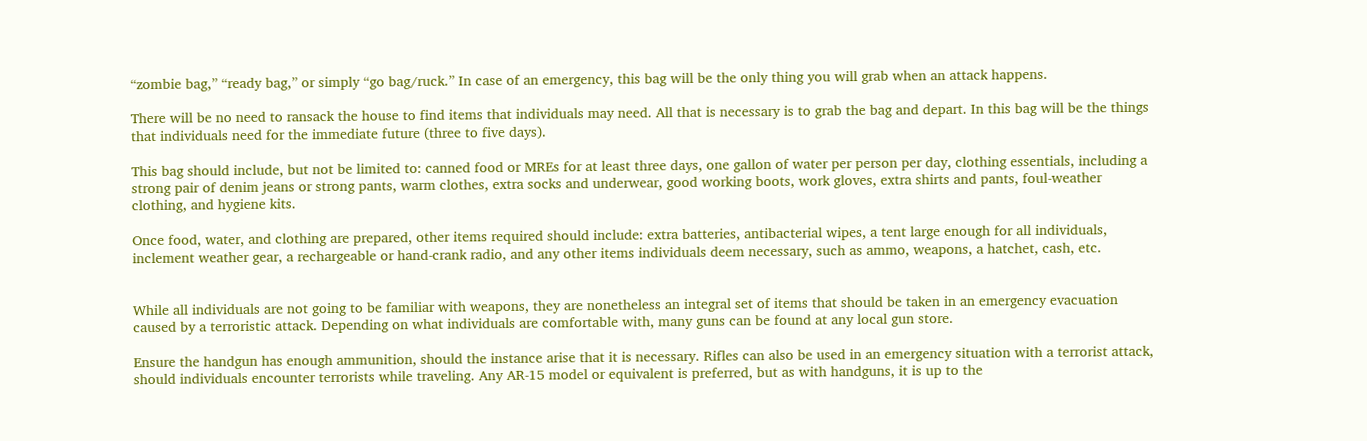“zombie bag,” “ready bag,” or simply “go bag/ruck.” In case of an emergency, this bag will be the only thing you will grab when an attack happens.

There will be no need to ransack the house to find items that individuals may need. All that is necessary is to grab the bag and depart. In this bag will be the things that individuals need for the immediate future (three to five days).

This bag should include, but not be limited to: canned food or MREs for at least three days, one gallon of water per person per day, clothing essentials, including a strong pair of denim jeans or strong pants, warm clothes, extra socks and underwear, good working boots, work gloves, extra shirts and pants, foul-weather clothing, and hygiene kits.

Once food, water, and clothing are prepared, other items required should include: extra batteries, antibacterial wipes, a tent large enough for all individuals, inclement weather gear, a rechargeable or hand-crank radio, and any other items individuals deem necessary, such as ammo, weapons, a hatchet, cash, etc.


While all individuals are not going to be familiar with weapons, they are nonetheless an integral set of items that should be taken in an emergency evacuation caused by a terroristic attack. Depending on what individuals are comfortable with, many guns can be found at any local gun store.

Ensure the handgun has enough ammunition, should the instance arise that it is necessary. Rifles can also be used in an emergency situation with a terrorist attack, should individuals encounter terrorists while traveling. Any AR-15 model or equivalent is preferred, but as with handguns, it is up to the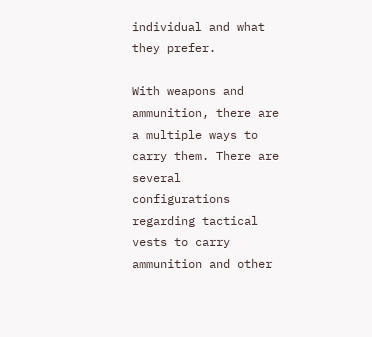individual and what they prefer.

With weapons and ammunition, there are a multiple ways to carry them. There are several configurations regarding tactical vests to carry ammunition and other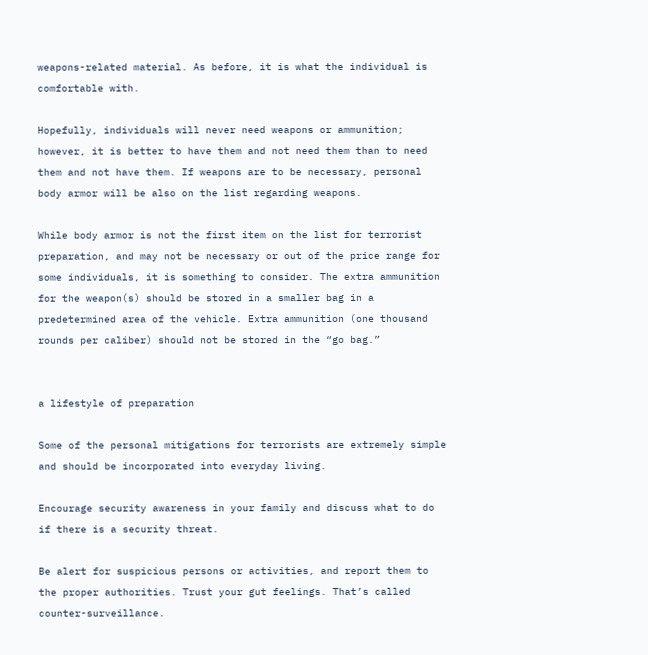weapons-related material. As before, it is what the individual is comfortable with.

Hopefully, individuals will never need weapons or ammunition; however, it is better to have them and not need them than to need them and not have them. If weapons are to be necessary, personal body armor will be also on the list regarding weapons.

While body armor is not the first item on the list for terrorist preparation, and may not be necessary or out of the price range for some individuals, it is something to consider. The extra ammunition for the weapon(s) should be stored in a smaller bag in a predetermined area of the vehicle. Extra ammunition (one thousand rounds per caliber) should not be stored in the “go bag.”


a lifestyle of preparation

Some of the personal mitigations for terrorists are extremely simple and should be incorporated into everyday living.

Encourage security awareness in your family and discuss what to do if there is a security threat.

Be alert for suspicious persons or activities, and report them to the proper authorities. Trust your gut feelings. That’s called counter-surveillance.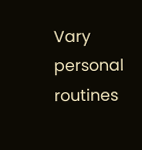Vary personal routines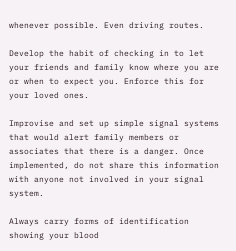whenever possible. Even driving routes.

Develop the habit of checking in to let your friends and family know where you are or when to expect you. Enforce this for your loved ones.

Improvise and set up simple signal systems that would alert family members or associates that there is a danger. Once implemented, do not share this information with anyone not involved in your signal system.

Always carry forms of identification showing your blood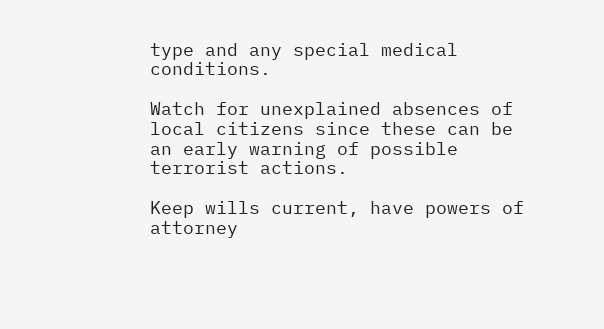type and any special medical conditions.

Watch for unexplained absences of local citizens since these can be an early warning of possible terrorist actions.

Keep wills current, have powers of attorney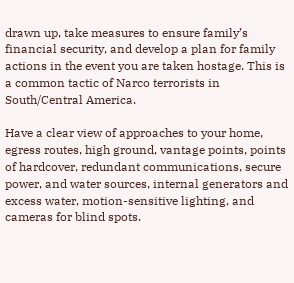drawn up, take measures to ensure family’s financial security, and develop a plan for family actions in the event you are taken hostage. This is a common tactic of Narco terrorists in South/Central America.

Have a clear view of approaches to your home, egress routes, high ground, vantage points, points of hardcover, redundant communications, secure power, and water sources, internal generators and excess water, motion-sensitive lighting, and cameras for blind spots.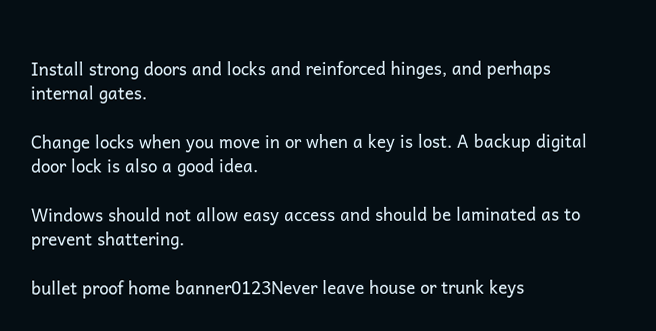Install strong doors and locks and reinforced hinges, and perhaps internal gates.

Change locks when you move in or when a key is lost. A backup digital door lock is also a good idea.

Windows should not allow easy access and should be laminated as to prevent shattering.

bullet proof home banner0123Never leave house or trunk keys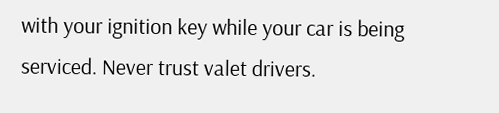with your ignition key while your car is being serviced. Never trust valet drivers.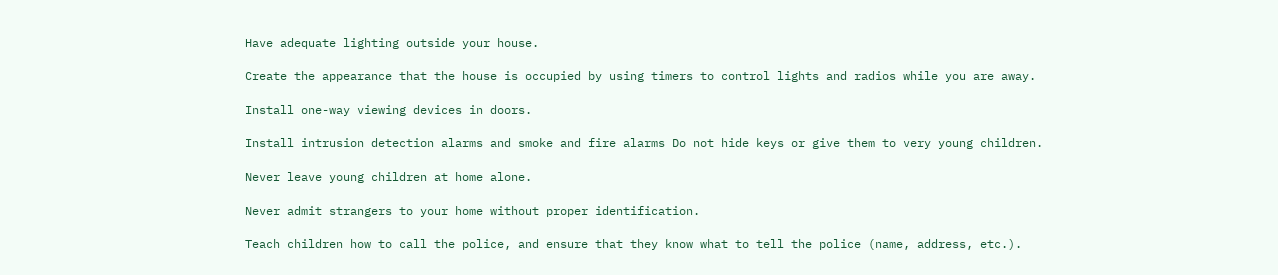Have adequate lighting outside your house.

Create the appearance that the house is occupied by using timers to control lights and radios while you are away.

Install one-way viewing devices in doors.

Install intrusion detection alarms and smoke and fire alarms Do not hide keys or give them to very young children.

Never leave young children at home alone.

Never admit strangers to your home without proper identification.

Teach children how to call the police, and ensure that they know what to tell the police (name, address, etc.).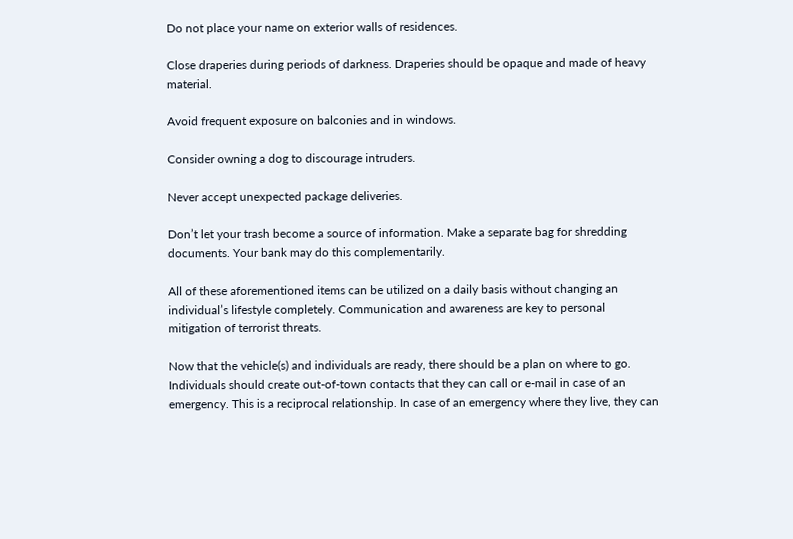Do not place your name on exterior walls of residences.

Close draperies during periods of darkness. Draperies should be opaque and made of heavy material.

Avoid frequent exposure on balconies and in windows.

Consider owning a dog to discourage intruders.

Never accept unexpected package deliveries.

Don’t let your trash become a source of information. Make a separate bag for shredding documents. Your bank may do this complementarily.

All of these aforementioned items can be utilized on a daily basis without changing an individual’s lifestyle completely. Communication and awareness are key to personal mitigation of terrorist threats.

Now that the vehicle(s) and individuals are ready, there should be a plan on where to go. Individuals should create out-of-town contacts that they can call or e-mail in case of an emergency. This is a reciprocal relationship. In case of an emergency where they live, they can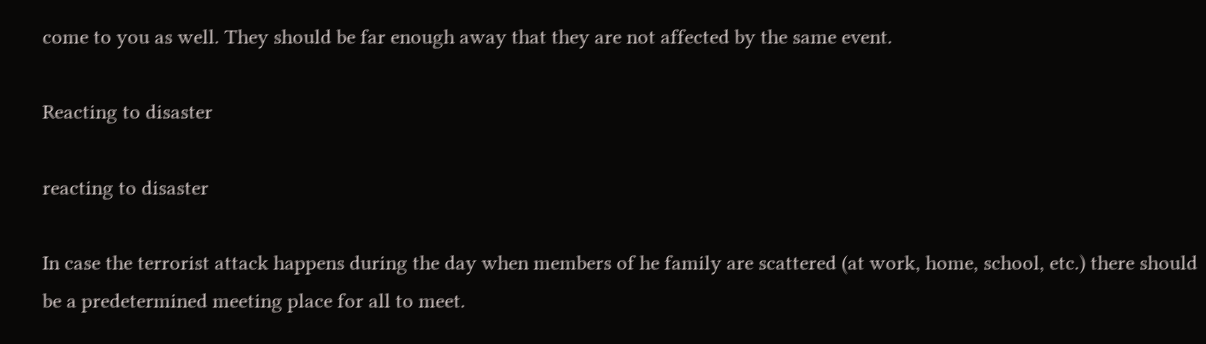come to you as well. They should be far enough away that they are not affected by the same event.

Reacting to disaster

reacting to disaster

In case the terrorist attack happens during the day when members of he family are scattered (at work, home, school, etc.) there should be a predetermined meeting place for all to meet.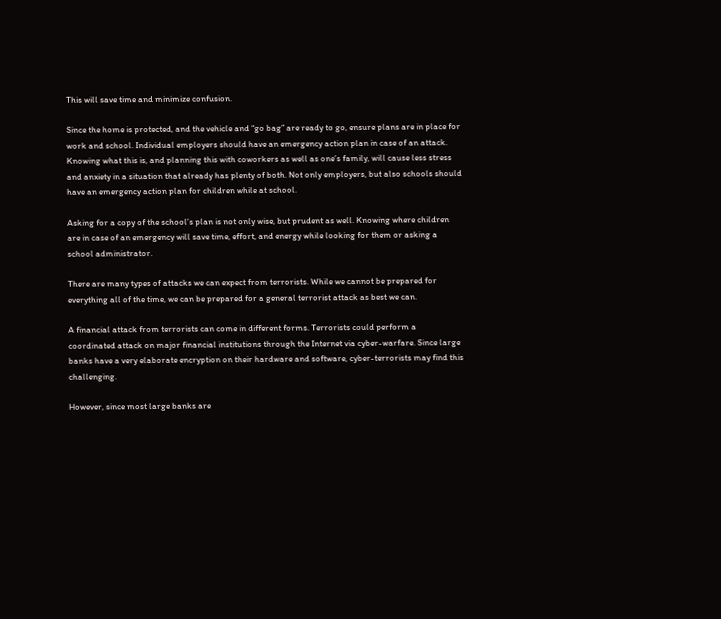This will save time and minimize confusion.

Since the home is protected, and the vehicle and “go bag” are ready to go, ensure plans are in place for work and school. Individual employers should have an emergency action plan in case of an attack. Knowing what this is, and planning this with coworkers as well as one’s family, will cause less stress and anxiety in a situation that already has plenty of both. Not only employers, but also schools should have an emergency action plan for children while at school.

Asking for a copy of the school’s plan is not only wise, but prudent as well. Knowing where children are in case of an emergency will save time, effort, and energy while looking for them or asking a school administrator.

There are many types of attacks we can expect from terrorists. While we cannot be prepared for everything all of the time, we can be prepared for a general terrorist attack as best we can.

A financial attack from terrorists can come in different forms. Terrorists could perform a coordinated attack on major financial institutions through the Internet via cyber-warfare. Since large banks have a very elaborate encryption on their hardware and software, cyber-terrorists may find this challenging.

However, since most large banks are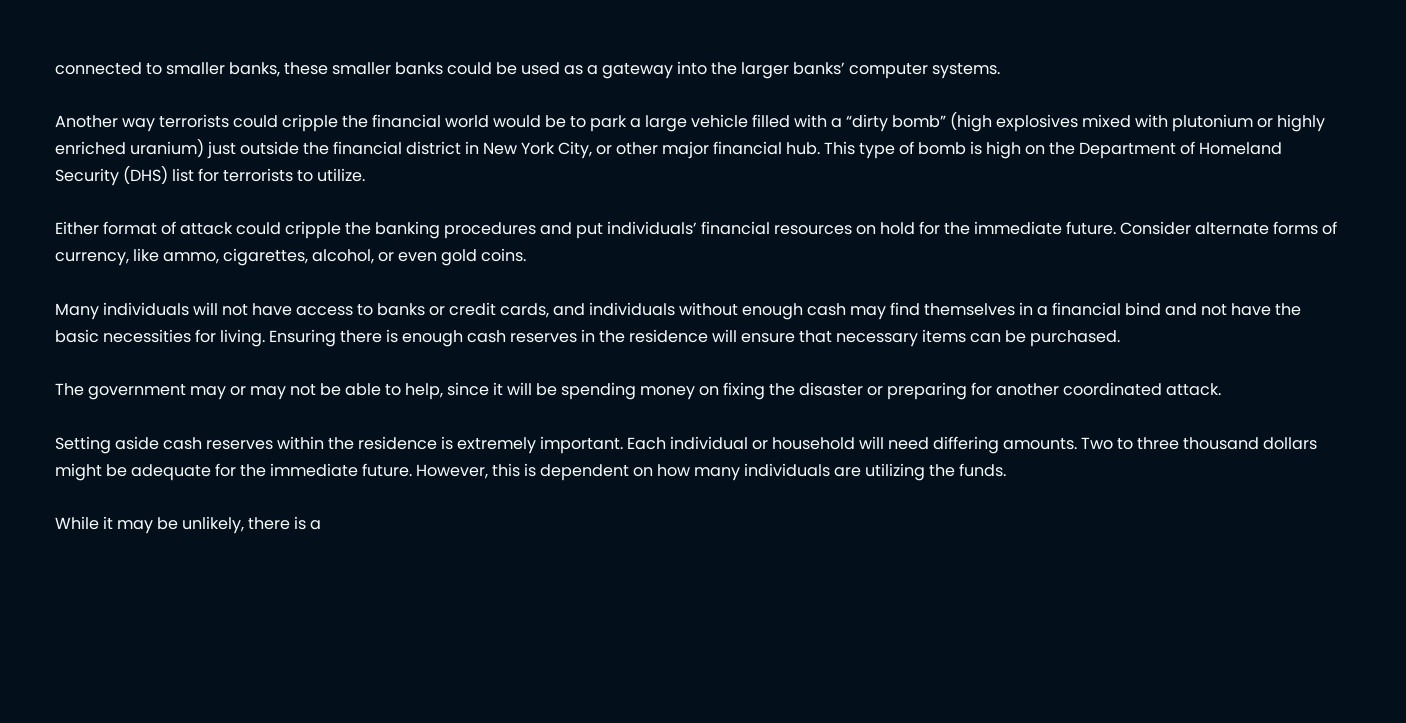connected to smaller banks, these smaller banks could be used as a gateway into the larger banks’ computer systems.

Another way terrorists could cripple the financial world would be to park a large vehicle filled with a “dirty bomb” (high explosives mixed with plutonium or highly enriched uranium) just outside the financial district in New York City, or other major financial hub. This type of bomb is high on the Department of Homeland Security (DHS) list for terrorists to utilize.

Either format of attack could cripple the banking procedures and put individuals’ financial resources on hold for the immediate future. Consider alternate forms of currency, like ammo, cigarettes, alcohol, or even gold coins.

Many individuals will not have access to banks or credit cards, and individuals without enough cash may find themselves in a financial bind and not have the basic necessities for living. Ensuring there is enough cash reserves in the residence will ensure that necessary items can be purchased.

The government may or may not be able to help, since it will be spending money on fixing the disaster or preparing for another coordinated attack.

Setting aside cash reserves within the residence is extremely important. Each individual or household will need differing amounts. Two to three thousand dollars might be adequate for the immediate future. However, this is dependent on how many individuals are utilizing the funds.

While it may be unlikely, there is a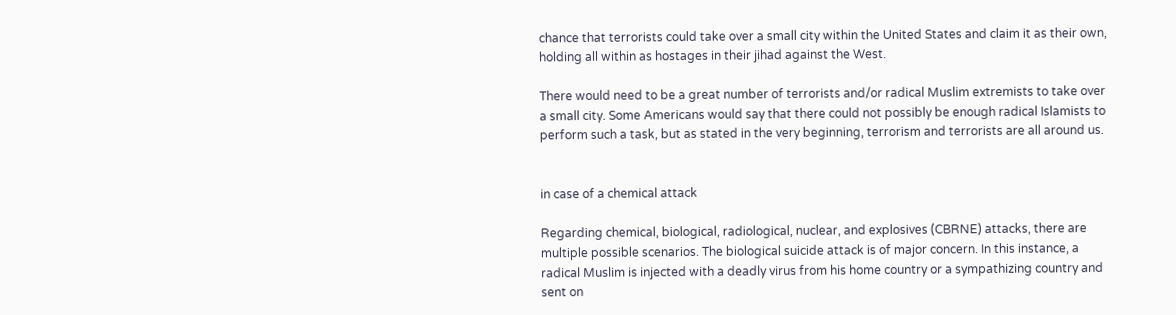chance that terrorists could take over a small city within the United States and claim it as their own, holding all within as hostages in their jihad against the West.

There would need to be a great number of terrorists and/or radical Muslim extremists to take over a small city. Some Americans would say that there could not possibly be enough radical Islamists to perform such a task, but as stated in the very beginning, terrorism and terrorists are all around us.


in case of a chemical attack

Regarding chemical, biological, radiological, nuclear, and explosives (CBRNE) attacks, there are multiple possible scenarios. The biological suicide attack is of major concern. In this instance, a radical Muslim is injected with a deadly virus from his home country or a sympathizing country and sent on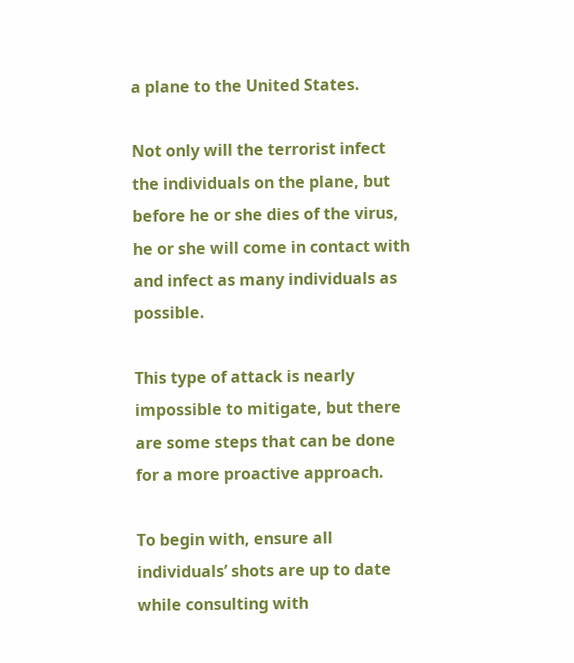a plane to the United States.

Not only will the terrorist infect the individuals on the plane, but before he or she dies of the virus, he or she will come in contact with and infect as many individuals as possible.

This type of attack is nearly impossible to mitigate, but there are some steps that can be done for a more proactive approach.

To begin with, ensure all individuals’ shots are up to date while consulting with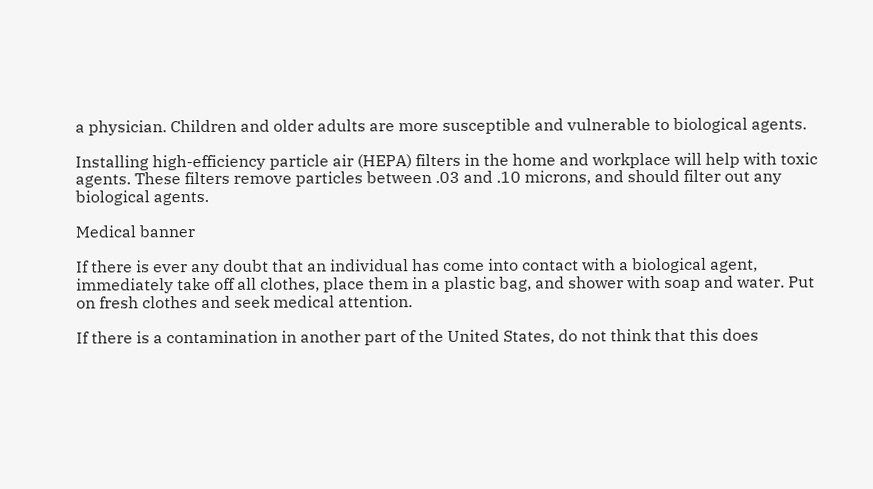a physician. Children and older adults are more susceptible and vulnerable to biological agents.

Installing high-efficiency particle air (HEPA) filters in the home and workplace will help with toxic agents. These filters remove particles between .03 and .10 microns, and should filter out any biological agents.

Medical banner

If there is ever any doubt that an individual has come into contact with a biological agent, immediately take off all clothes, place them in a plastic bag, and shower with soap and water. Put on fresh clothes and seek medical attention.

If there is a contamination in another part of the United States, do not think that this does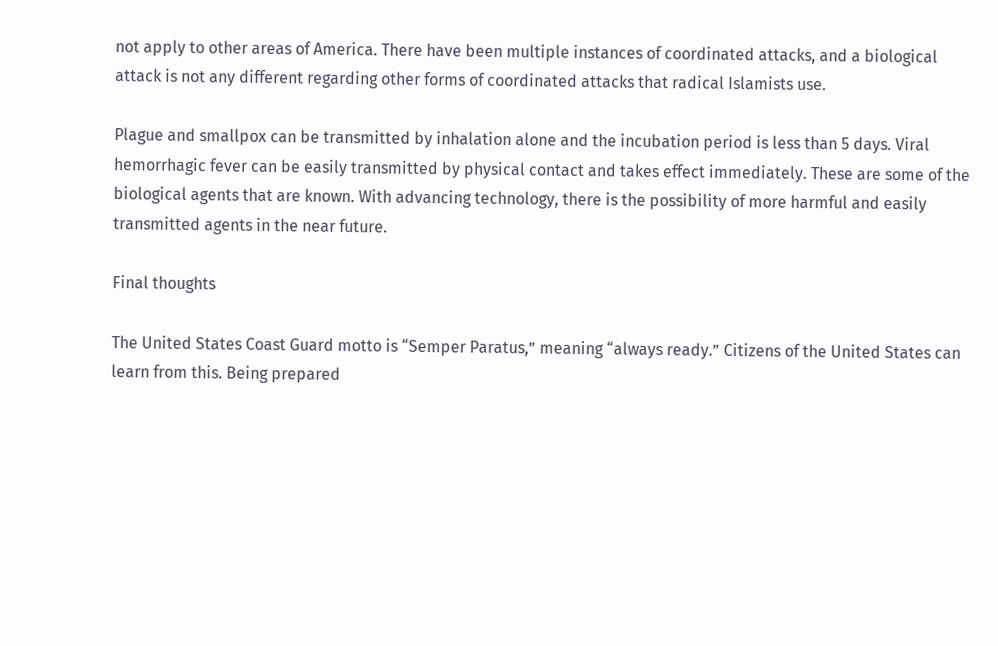not apply to other areas of America. There have been multiple instances of coordinated attacks, and a biological attack is not any different regarding other forms of coordinated attacks that radical Islamists use.

Plague and smallpox can be transmitted by inhalation alone and the incubation period is less than 5 days. Viral hemorrhagic fever can be easily transmitted by physical contact and takes effect immediately. These are some of the biological agents that are known. With advancing technology, there is the possibility of more harmful and easily transmitted agents in the near future.

Final thoughts

The United States Coast Guard motto is “Semper Paratus,” meaning “always ready.” Citizens of the United States can learn from this. Being prepared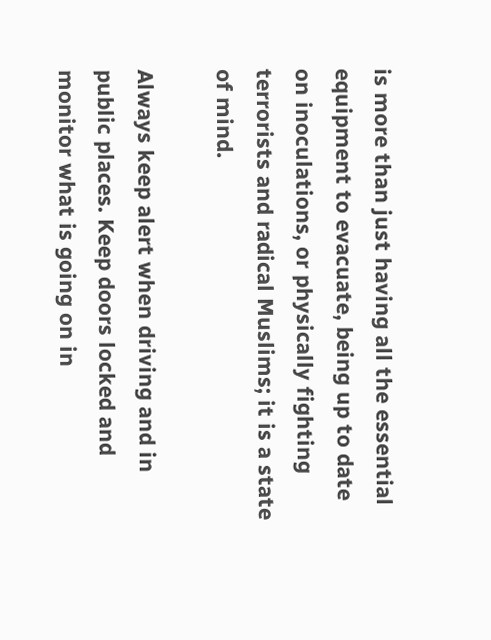is more than just having all the essential equipment to evacuate, being up to date on inoculations, or physically fighting terrorists and radical Muslims; it is a state of mind.

Always keep alert when driving and in public places. Keep doors locked and monitor what is going on in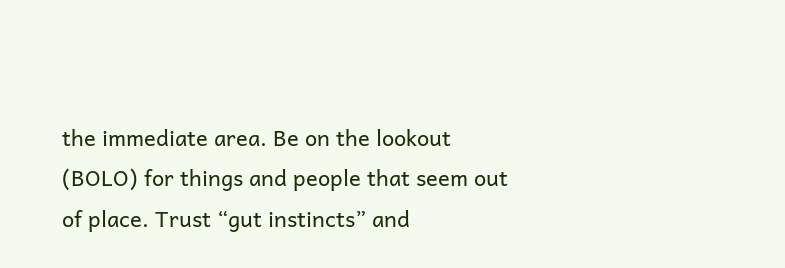the immediate area. Be on the lookout (BOLO) for things and people that seem out of place. Trust “gut instincts” and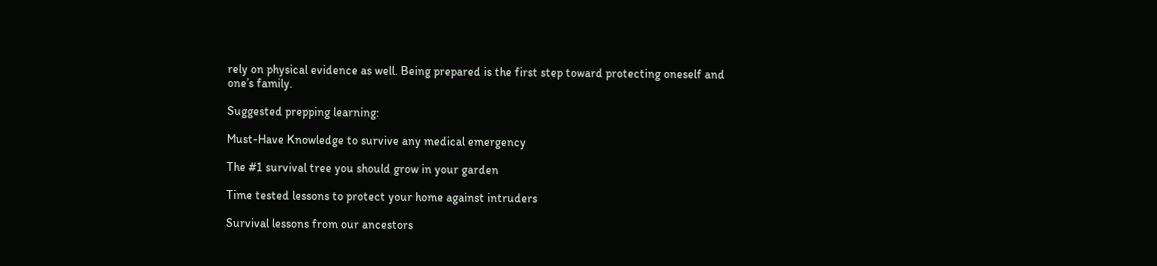rely on physical evidence as well. Being prepared is the first step toward protecting oneself and one’s family.

Suggested prepping learning:

Must-Have Knowledge to survive any medical emergency

The #1 survival tree you should grow in your garden

Time tested lessons to protect your home against intruders

Survival lessons from our ancestors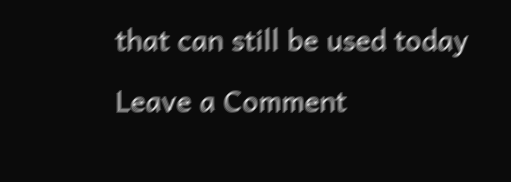that can still be used today

Leave a Comment